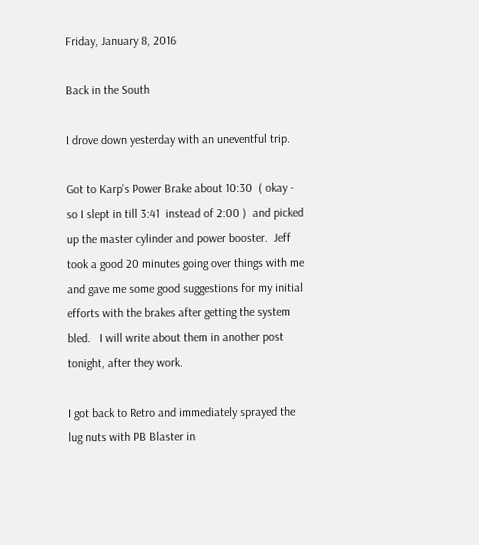Friday, January 8, 2016

Back in the South

I drove down yesterday with an uneventful trip.

Got to Karp's Power Brake about 10:30  ( okay - so I slept in till 3:41  instead of 2:00 )  and picked up the master cylinder and power booster.  Jeff took a good 20 minutes going over things with me and gave me some good suggestions for my initial efforts with the brakes after getting the system bled.   I will write about them in another post tonight, after they work.

I got back to Retro and immediately sprayed the lug nuts with PB Blaster in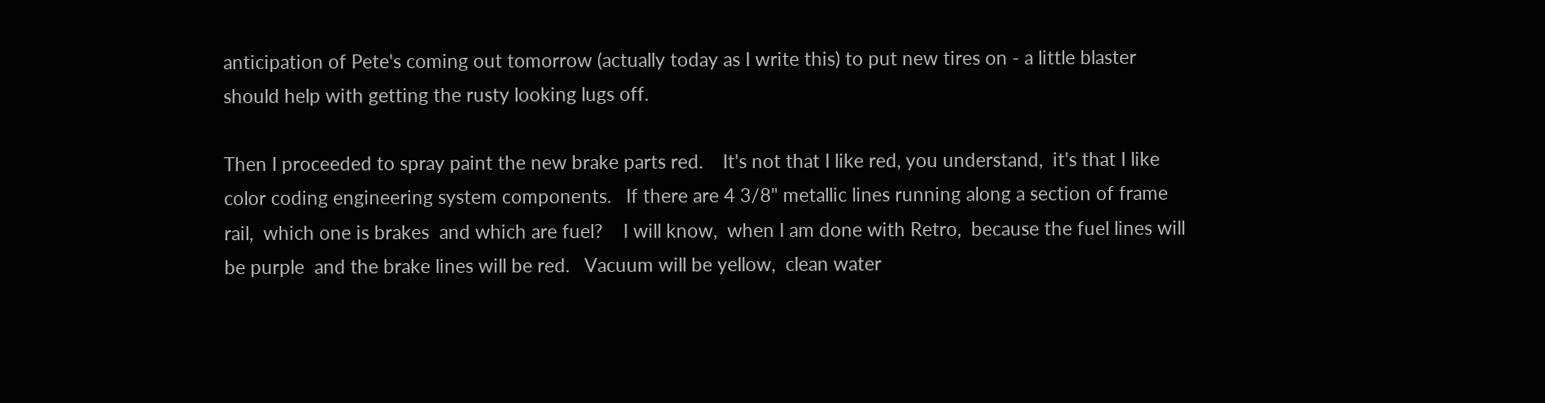anticipation of Pete's coming out tomorrow (actually today as I write this) to put new tires on - a little blaster should help with getting the rusty looking lugs off.

Then I proceeded to spray paint the new brake parts red.    It's not that I like red, you understand,  it's that I like color coding engineering system components.   If there are 4 3/8" metallic lines running along a section of frame rail,  which one is brakes  and which are fuel?    I will know,  when I am done with Retro,  because the fuel lines will be purple  and the brake lines will be red.   Vacuum will be yellow,  clean water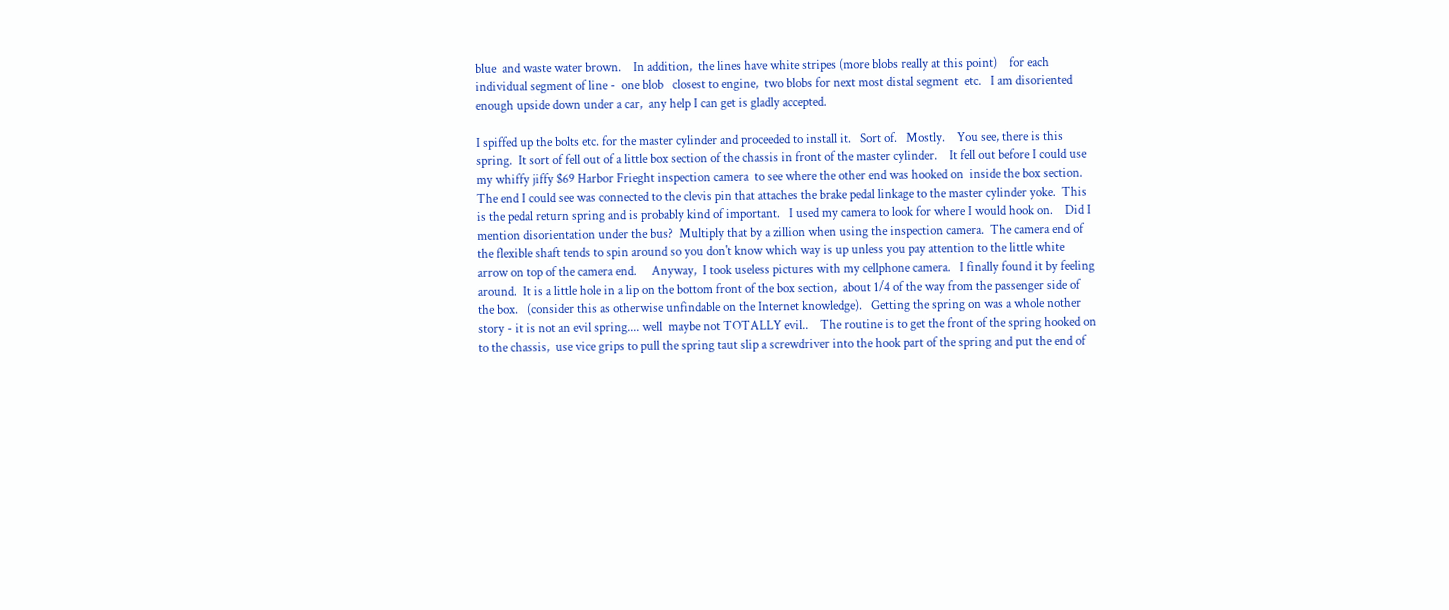blue  and waste water brown.    In addition,  the lines have white stripes (more blobs really at this point)    for each individual segment of line -  one blob   closest to engine,  two blobs for next most distal segment  etc.   I am disoriented enough upside down under a car,  any help I can get is gladly accepted.

I spiffed up the bolts etc. for the master cylinder and proceeded to install it.   Sort of.   Mostly.    You see, there is this spring.  It sort of fell out of a little box section of the chassis in front of the master cylinder.    It fell out before I could use my whiffy jiffy $69 Harbor Frieght inspection camera  to see where the other end was hooked on  inside the box section.    The end I could see was connected to the clevis pin that attaches the brake pedal linkage to the master cylinder yoke.  This is the pedal return spring and is probably kind of important.   I used my camera to look for where I would hook on.    Did I mention disorientation under the bus?  Multiply that by a zillion when using the inspection camera.  The camera end of the flexible shaft tends to spin around so you don't know which way is up unless you pay attention to the little white arrow on top of the camera end.     Anyway,  I took useless pictures with my cellphone camera.   I finally found it by feeling around.  It is a little hole in a lip on the bottom front of the box section,  about 1/4 of the way from the passenger side of the box.   (consider this as otherwise unfindable on the Internet knowledge).   Getting the spring on was a whole nother story - it is not an evil spring.... well  maybe not TOTALLY evil..    The routine is to get the front of the spring hooked on to the chassis,  use vice grips to pull the spring taut slip a screwdriver into the hook part of the spring and put the end of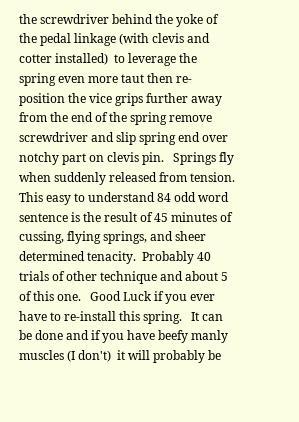the screwdriver behind the yoke of the pedal linkage (with clevis and cotter installed)  to leverage the spring even more taut then re-position the vice grips further away from the end of the spring remove screwdriver and slip spring end over notchy part on clevis pin.   Springs fly when suddenly released from tension.   This easy to understand 84 odd word sentence is the result of 45 minutes of cussing, flying springs, and sheer determined tenacity.  Probably 40 trials of other technique and about 5 of this one.   Good Luck if you ever have to re-install this spring.   It can be done and if you have beefy manly muscles (I don't)  it will probably be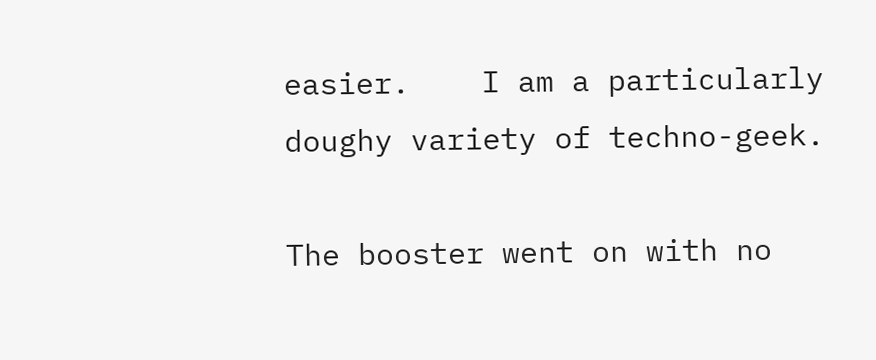easier.    I am a particularly doughy variety of techno-geek.

The booster went on with no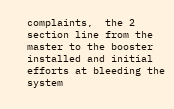complaints,  the 2 section line from the master to the booster installed and initial efforts at bleeding the system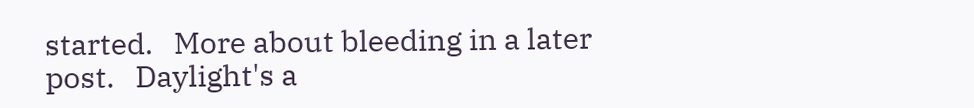started.   More about bleeding in a later post.   Daylight's a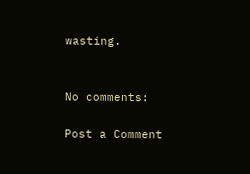wasting.


No comments:

Post a Comment